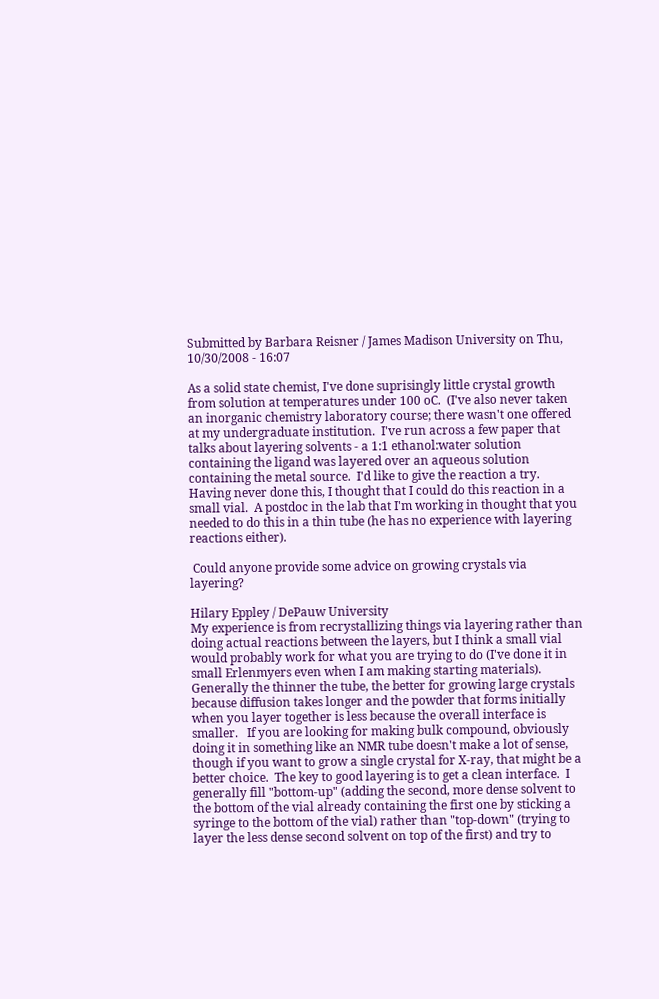Submitted by Barbara Reisner / James Madison University on Thu, 10/30/2008 - 16:07

As a solid state chemist, I've done suprisingly little crystal growth from solution at temperatures under 100 oC.  (I've also never taken an inorganic chemistry laboratory course; there wasn't one offered at my undergraduate institution.  I've run across a few paper that talks about layering solvents - a 1:1 ethanol:water solution containing the ligand was layered over an aqueous solution containing the metal source.  I'd like to give the reaction a try. Having never done this, I thought that I could do this reaction in a small vial.  A postdoc in the lab that I'm working in thought that you needed to do this in a thin tube (he has no experience with layering reactions either).

 Could anyone provide some advice on growing crystals via layering?

Hilary Eppley / DePauw University
My experience is from recrystallizing things via layering rather than doing actual reactions between the layers, but I think a small vial would probably work for what you are trying to do (I've done it in small Erlenmyers even when I am making starting materials).  Generally the thinner the tube, the better for growing large crystals because diffusion takes longer and the powder that forms initially when you layer together is less because the overall interface is smaller.   If you are looking for making bulk compound, obviously doing it in something like an NMR tube doesn't make a lot of sense, though if you want to grow a single crystal for X-ray, that might be a better choice.  The key to good layering is to get a clean interface.  I generally fill "bottom-up" (adding the second, more dense solvent to the bottom of the vial already containing the first one by sticking a syringe to the bottom of the vial) rather than "top-down" (trying to layer the less dense second solvent on top of the first) and try to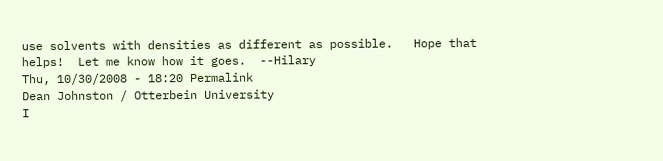use solvents with densities as different as possible.   Hope that helps!  Let me know how it goes.  --Hilary
Thu, 10/30/2008 - 18:20 Permalink
Dean Johnston / Otterbein University
I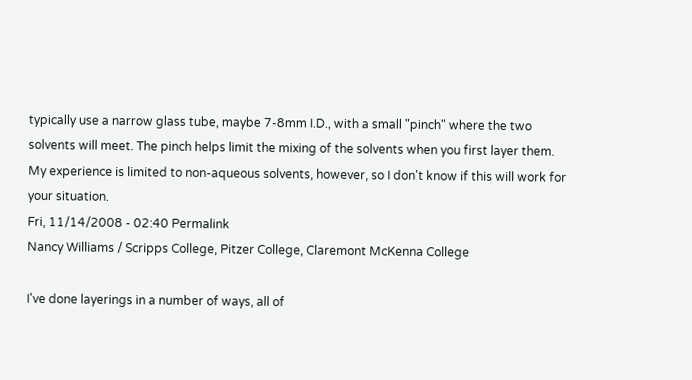typically use a narrow glass tube, maybe 7-8mm I.D., with a small "pinch" where the two solvents will meet. The pinch helps limit the mixing of the solvents when you first layer them.  My experience is limited to non-aqueous solvents, however, so I don't know if this will work for your situation.
Fri, 11/14/2008 - 02:40 Permalink
Nancy Williams / Scripps College, Pitzer College, Claremont McKenna College

I've done layerings in a number of ways, all of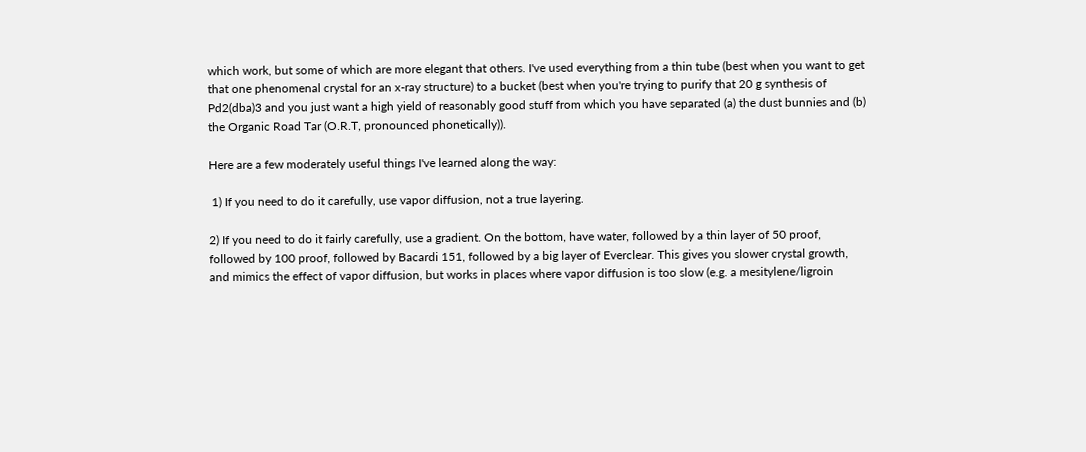which work, but some of which are more elegant that others. I've used everything from a thin tube (best when you want to get that one phenomenal crystal for an x-ray structure) to a bucket (best when you're trying to purify that 20 g synthesis of Pd2(dba)3 and you just want a high yield of reasonably good stuff from which you have separated (a) the dust bunnies and (b) the Organic Road Tar (O.R.T, pronounced phonetically)).

Here are a few moderately useful things I've learned along the way:

 1) If you need to do it carefully, use vapor diffusion, not a true layering.

2) If you need to do it fairly carefully, use a gradient. On the bottom, have water, followed by a thin layer of 50 proof, followed by 100 proof, followed by Bacardi 151, followed by a big layer of Everclear. This gives you slower crystal growth, and mimics the effect of vapor diffusion, but works in places where vapor diffusion is too slow (e.g. a mesitylene/ligroin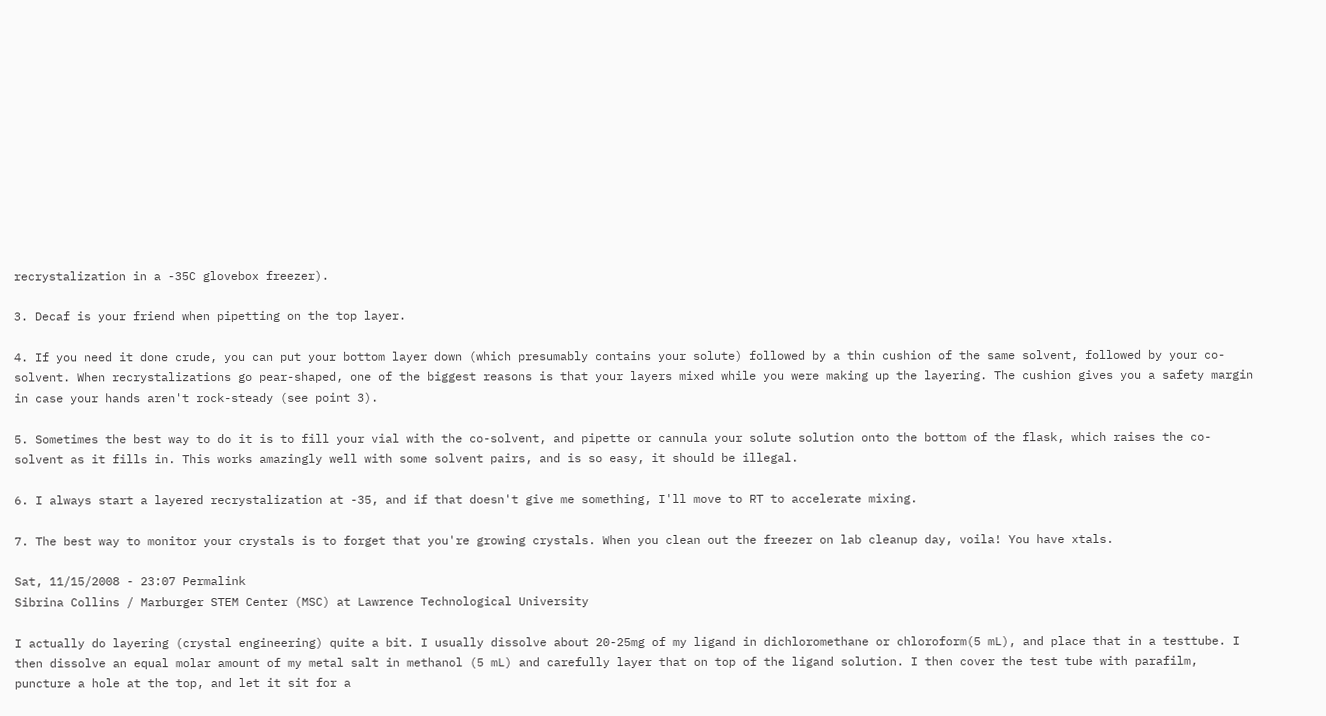recrystalization in a -35C glovebox freezer).

3. Decaf is your friend when pipetting on the top layer.

4. If you need it done crude, you can put your bottom layer down (which presumably contains your solute) followed by a thin cushion of the same solvent, followed by your co-solvent. When recrystalizations go pear-shaped, one of the biggest reasons is that your layers mixed while you were making up the layering. The cushion gives you a safety margin in case your hands aren't rock-steady (see point 3).

5. Sometimes the best way to do it is to fill your vial with the co-solvent, and pipette or cannula your solute solution onto the bottom of the flask, which raises the co-solvent as it fills in. This works amazingly well with some solvent pairs, and is so easy, it should be illegal.

6. I always start a layered recrystalization at -35, and if that doesn't give me something, I'll move to RT to accelerate mixing.

7. The best way to monitor your crystals is to forget that you're growing crystals. When you clean out the freezer on lab cleanup day, voila! You have xtals.

Sat, 11/15/2008 - 23:07 Permalink
Sibrina Collins / Marburger STEM Center (MSC) at Lawrence Technological University

I actually do layering (crystal engineering) quite a bit. I usually dissolve about 20-25mg of my ligand in dichloromethane or chloroform(5 mL), and place that in a testtube. I then dissolve an equal molar amount of my metal salt in methanol (5 mL) and carefully layer that on top of the ligand solution. I then cover the test tube with parafilm, puncture a hole at the top, and let it sit for a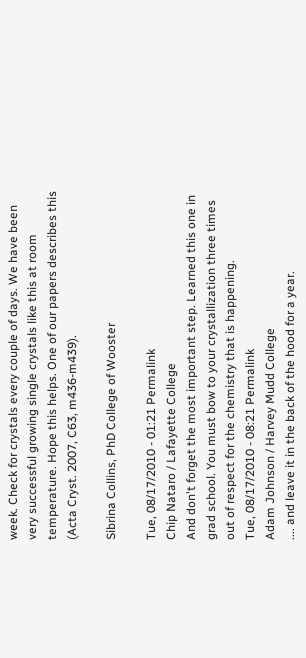week. Check for crystals every couple of days. We have been very successful growing single crystals like this at room temperature. Hope this helps. One of our papers describes this (Acta Cryst. 2007, C63, m436-m439).

Sibrina Collins, PhD College of Wooster

Tue, 08/17/2010 - 01:21 Permalink
Chip Nataro / Lafayette College
And don't forget the most important step. Learned this one in grad school. You must bow to your crystallization three times out of respect for the chemistry that is happening.
Tue, 08/17/2010 - 08:21 Permalink
Adam Johnson / Harvey Mudd College
.... and leave it in the back of the hood for a year.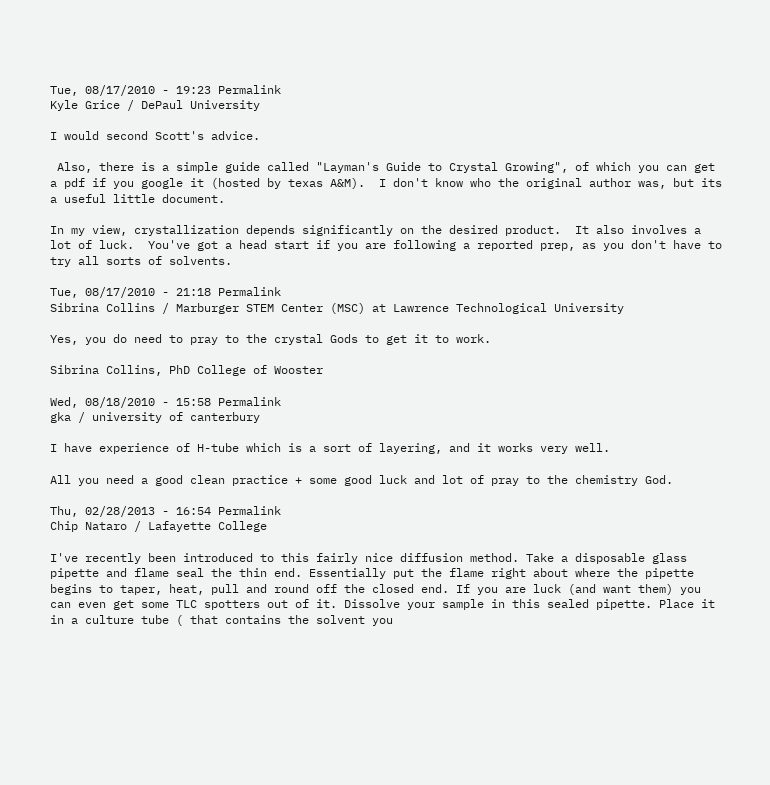Tue, 08/17/2010 - 19:23 Permalink
Kyle Grice / DePaul University

I would second Scott's advice.

 Also, there is a simple guide called "Layman's Guide to Crystal Growing", of which you can get a pdf if you google it (hosted by texas A&M).  I don't know who the original author was, but its a useful little document.

In my view, crystallization depends significantly on the desired product.  It also involves a lot of luck.  You've got a head start if you are following a reported prep, as you don't have to try all sorts of solvents.

Tue, 08/17/2010 - 21:18 Permalink
Sibrina Collins / Marburger STEM Center (MSC) at Lawrence Technological University

Yes, you do need to pray to the crystal Gods to get it to work.

Sibrina Collins, PhD College of Wooster

Wed, 08/18/2010 - 15:58 Permalink
gka / university of canterbury

I have experience of H-tube which is a sort of layering, and it works very well.

All you need a good clean practice + some good luck and lot of pray to the chemistry God.

Thu, 02/28/2013 - 16:54 Permalink
Chip Nataro / Lafayette College

I've recently been introduced to this fairly nice diffusion method. Take a disposable glass pipette and flame seal the thin end. Essentially put the flame right about where the pipette begins to taper, heat, pull and round off the closed end. If you are luck (and want them) you can even get some TLC spotters out of it. Dissolve your sample in this sealed pipette. Place it in a culture tube ( that contains the solvent you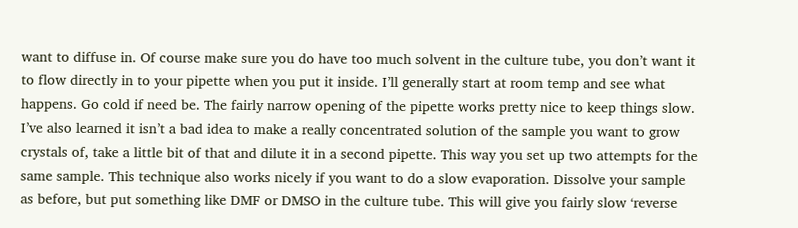want to diffuse in. Of course make sure you do have too much solvent in the culture tube, you don’t want it to flow directly in to your pipette when you put it inside. I’ll generally start at room temp and see what happens. Go cold if need be. The fairly narrow opening of the pipette works pretty nice to keep things slow. I’ve also learned it isn’t a bad idea to make a really concentrated solution of the sample you want to grow crystals of, take a little bit of that and dilute it in a second pipette. This way you set up two attempts for the same sample. This technique also works nicely if you want to do a slow evaporation. Dissolve your sample as before, but put something like DMF or DMSO in the culture tube. This will give you fairly slow ‘reverse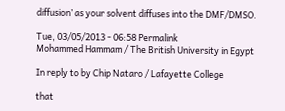diffusion’ as your solvent diffuses into the DMF/DMSO.

Tue, 03/05/2013 - 06:58 Permalink
Mohammed Hammam / The British University in Egypt

In reply to by Chip Nataro / Lafayette College

that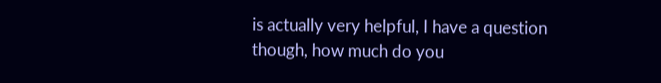is actually very helpful, I have a question though, how much do you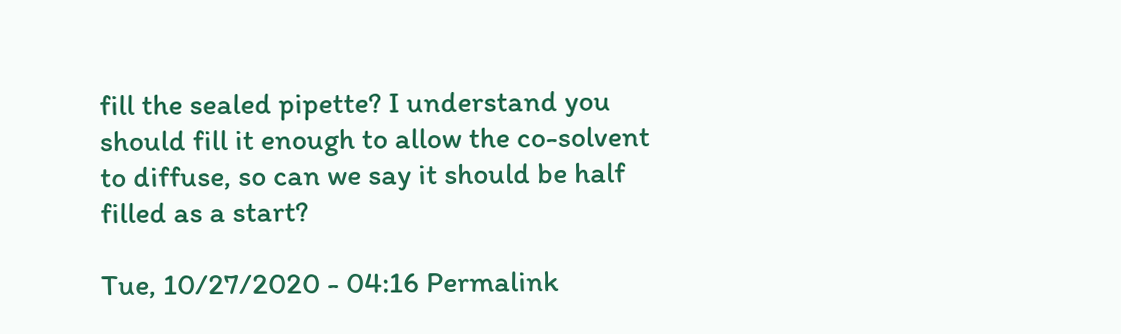fill the sealed pipette? I understand you should fill it enough to allow the co-solvent to diffuse, so can we say it should be half filled as a start?

Tue, 10/27/2020 - 04:16 Permalink